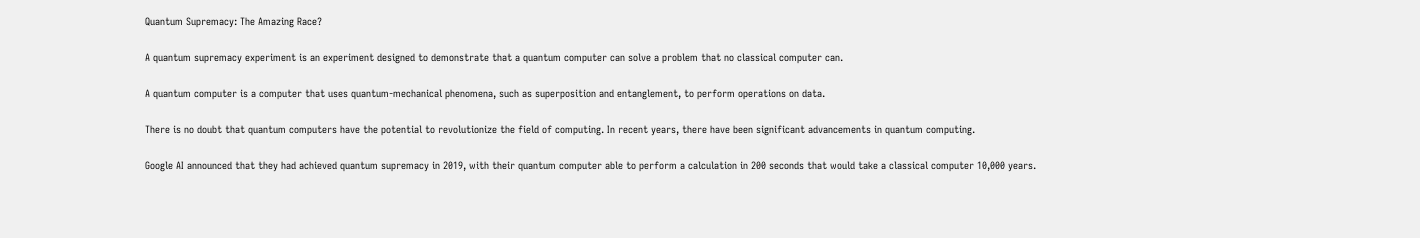Quantum Supremacy: The Amazing Race?

A quantum supremacy experiment is an experiment designed to demonstrate that a quantum computer can solve a problem that no classical computer can.

A quantum computer is a computer that uses quantum-mechanical phenomena, such as superposition and entanglement, to perform operations on data.

There is no doubt that quantum computers have the potential to revolutionize the field of computing. In recent years, there have been significant advancements in quantum computing.

Google AI announced that they had achieved quantum supremacy in 2019, with their quantum computer able to perform a calculation in 200 seconds that would take a classical computer 10,000 years.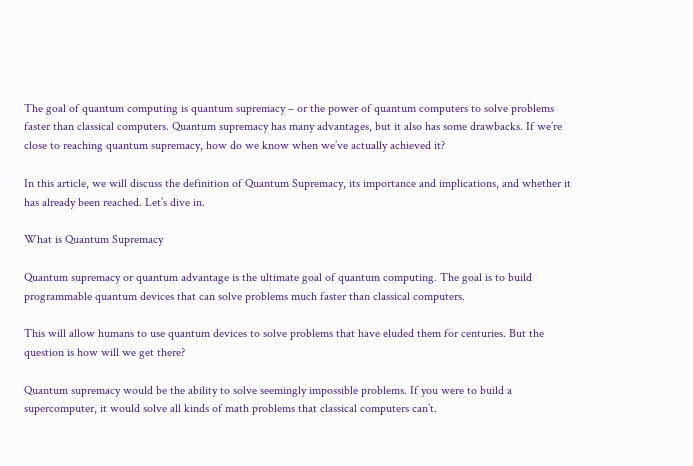The goal of quantum computing is quantum supremacy – or the power of quantum computers to solve problems faster than classical computers. Quantum supremacy has many advantages, but it also has some drawbacks. If we’re close to reaching quantum supremacy, how do we know when we’ve actually achieved it?

In this article, we will discuss the definition of Quantum Supremacy, its importance and implications, and whether it has already been reached. Let’s dive in.

What is Quantum Supremacy

Quantum supremacy or quantum advantage is the ultimate goal of quantum computing. The goal is to build programmable quantum devices that can solve problems much faster than classical computers.

This will allow humans to use quantum devices to solve problems that have eluded them for centuries. But the question is how will we get there?

Quantum supremacy would be the ability to solve seemingly impossible problems. If you were to build a supercomputer, it would solve all kinds of math problems that classical computers can’t.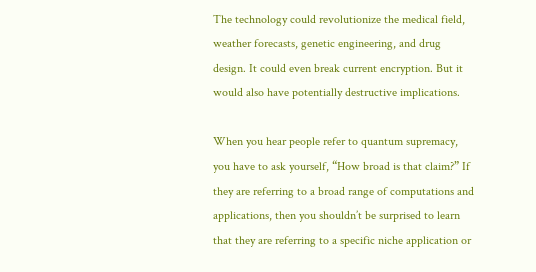The technology could revolutionize the medical field, weather forecasts, genetic engineering, and drug design. It could even break current encryption. But it would also have potentially destructive implications.

When you hear people refer to quantum supremacy, you have to ask yourself, “How broad is that claim?” If they are referring to a broad range of computations and applications, then you shouldn’t be surprised to learn that they are referring to a specific niche application or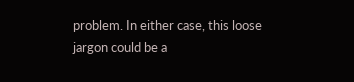problem. In either case, this loose jargon could be a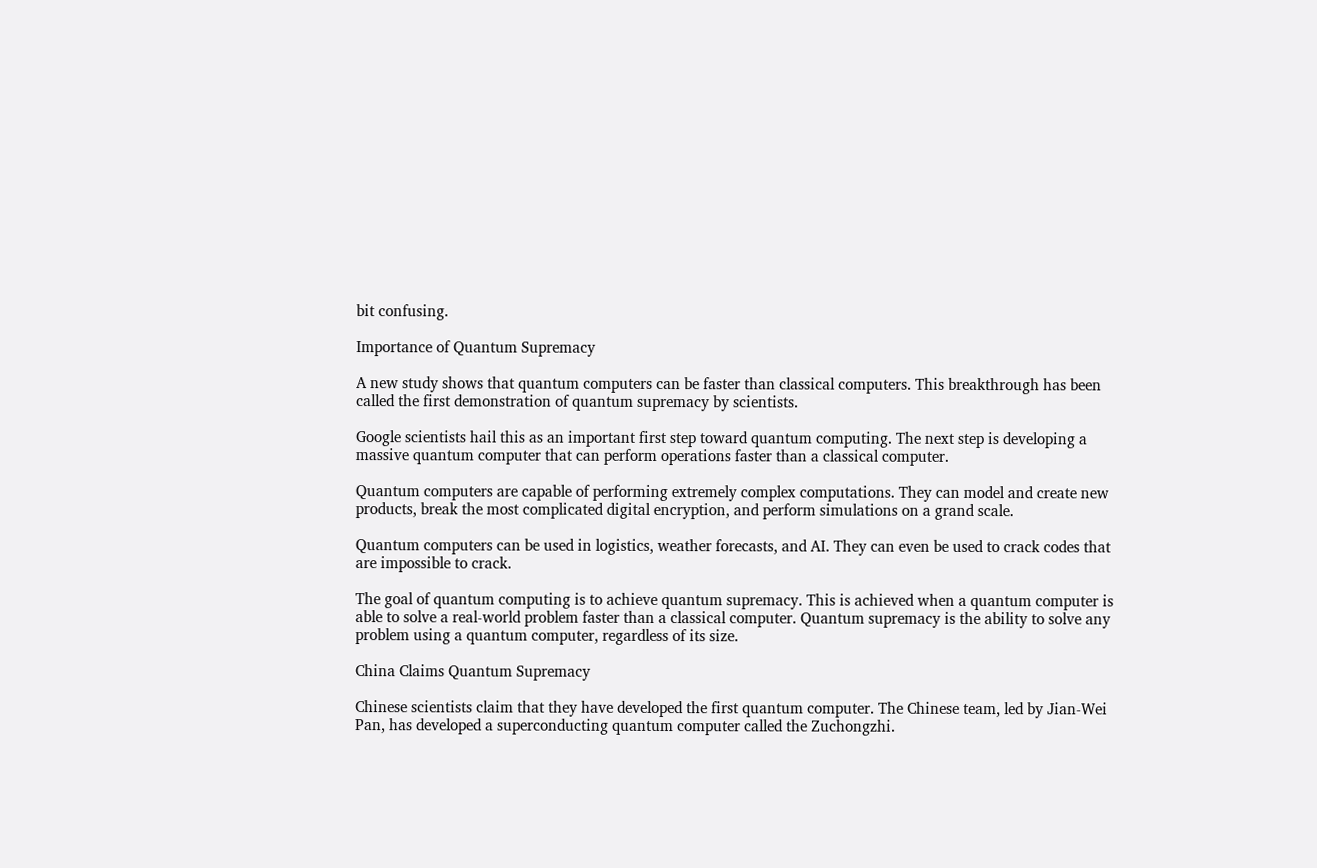bit confusing.

Importance of Quantum Supremacy

A new study shows that quantum computers can be faster than classical computers. This breakthrough has been called the first demonstration of quantum supremacy by scientists.

Google scientists hail this as an important first step toward quantum computing. The next step is developing a massive quantum computer that can perform operations faster than a classical computer.

Quantum computers are capable of performing extremely complex computations. They can model and create new products, break the most complicated digital encryption, and perform simulations on a grand scale.

Quantum computers can be used in logistics, weather forecasts, and AI. They can even be used to crack codes that are impossible to crack.

The goal of quantum computing is to achieve quantum supremacy. This is achieved when a quantum computer is able to solve a real-world problem faster than a classical computer. Quantum supremacy is the ability to solve any problem using a quantum computer, regardless of its size.

China Claims Quantum Supremacy

Chinese scientists claim that they have developed the first quantum computer. The Chinese team, led by Jian-Wei Pan, has developed a superconducting quantum computer called the Zuchongzhi.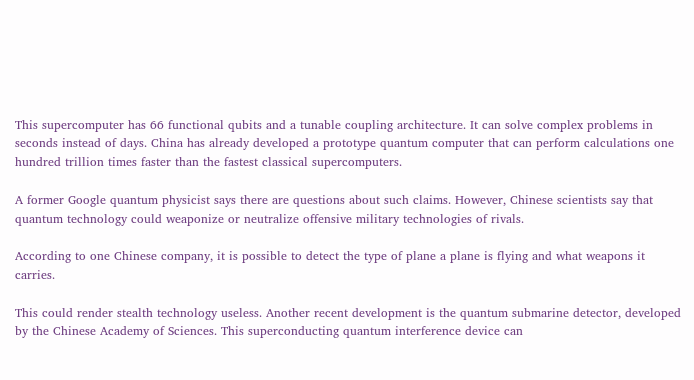This supercomputer has 66 functional qubits and a tunable coupling architecture. It can solve complex problems in seconds instead of days. China has already developed a prototype quantum computer that can perform calculations one hundred trillion times faster than the fastest classical supercomputers.

A former Google quantum physicist says there are questions about such claims. However, Chinese scientists say that quantum technology could weaponize or neutralize offensive military technologies of rivals.

According to one Chinese company, it is possible to detect the type of plane a plane is flying and what weapons it carries.

This could render stealth technology useless. Another recent development is the quantum submarine detector, developed by the Chinese Academy of Sciences. This superconducting quantum interference device can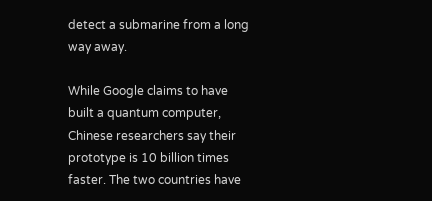detect a submarine from a long way away.

While Google claims to have built a quantum computer, Chinese researchers say their prototype is 10 billion times faster. The two countries have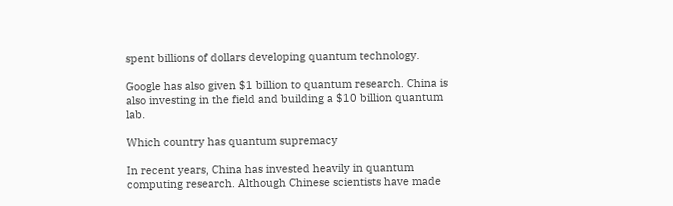spent billions of dollars developing quantum technology.

Google has also given $1 billion to quantum research. China is also investing in the field and building a $10 billion quantum lab.

Which country has quantum supremacy

In recent years, China has invested heavily in quantum computing research. Although Chinese scientists have made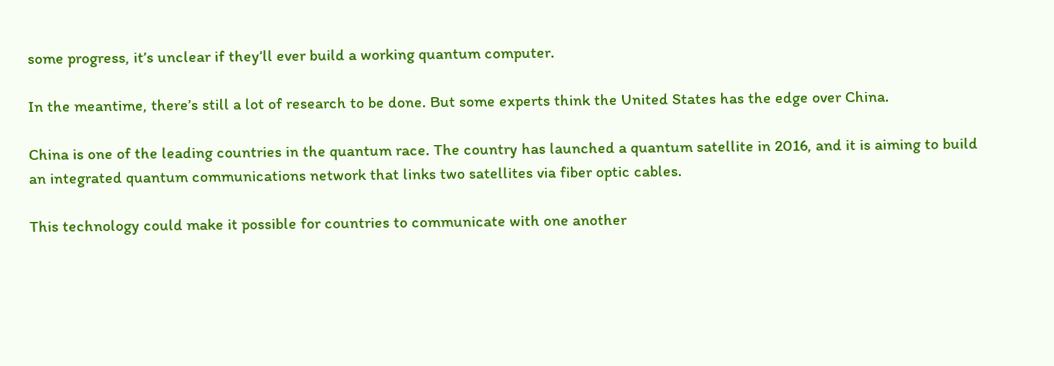some progress, it’s unclear if they’ll ever build a working quantum computer.

In the meantime, there’s still a lot of research to be done. But some experts think the United States has the edge over China.

China is one of the leading countries in the quantum race. The country has launched a quantum satellite in 2016, and it is aiming to build an integrated quantum communications network that links two satellites via fiber optic cables.

This technology could make it possible for countries to communicate with one another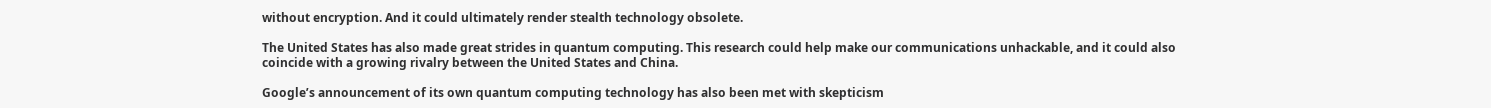without encryption. And it could ultimately render stealth technology obsolete.

The United States has also made great strides in quantum computing. This research could help make our communications unhackable, and it could also coincide with a growing rivalry between the United States and China.

Google’s announcement of its own quantum computing technology has also been met with skepticism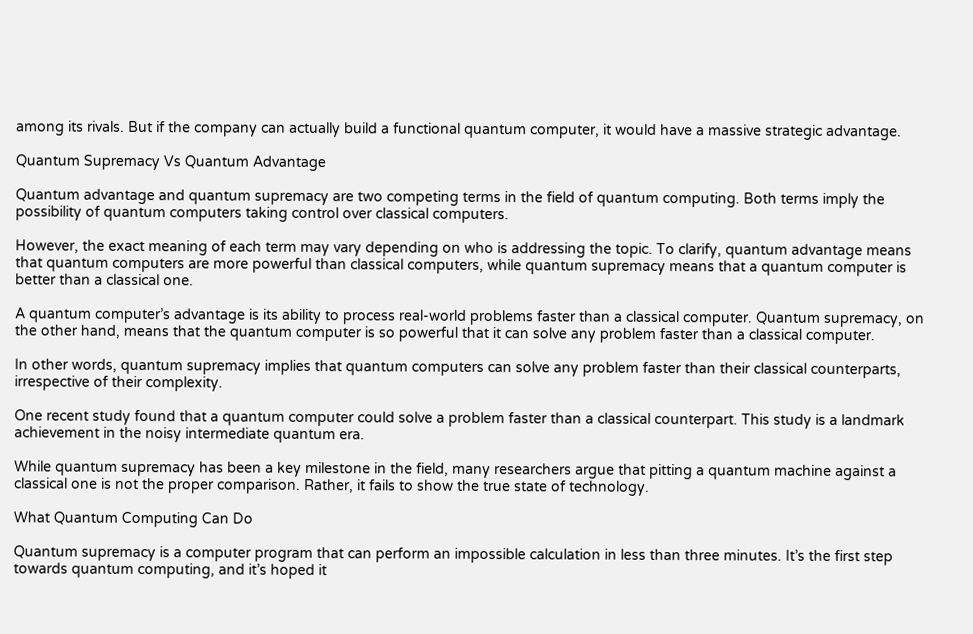among its rivals. But if the company can actually build a functional quantum computer, it would have a massive strategic advantage.

Quantum Supremacy Vs Quantum Advantage

Quantum advantage and quantum supremacy are two competing terms in the field of quantum computing. Both terms imply the possibility of quantum computers taking control over classical computers.

However, the exact meaning of each term may vary depending on who is addressing the topic. To clarify, quantum advantage means that quantum computers are more powerful than classical computers, while quantum supremacy means that a quantum computer is better than a classical one.

A quantum computer’s advantage is its ability to process real-world problems faster than a classical computer. Quantum supremacy, on the other hand, means that the quantum computer is so powerful that it can solve any problem faster than a classical computer.

In other words, quantum supremacy implies that quantum computers can solve any problem faster than their classical counterparts, irrespective of their complexity.

One recent study found that a quantum computer could solve a problem faster than a classical counterpart. This study is a landmark achievement in the noisy intermediate quantum era.

While quantum supremacy has been a key milestone in the field, many researchers argue that pitting a quantum machine against a classical one is not the proper comparison. Rather, it fails to show the true state of technology.

What Quantum Computing Can Do

Quantum supremacy is a computer program that can perform an impossible calculation in less than three minutes. It’s the first step towards quantum computing, and it’s hoped it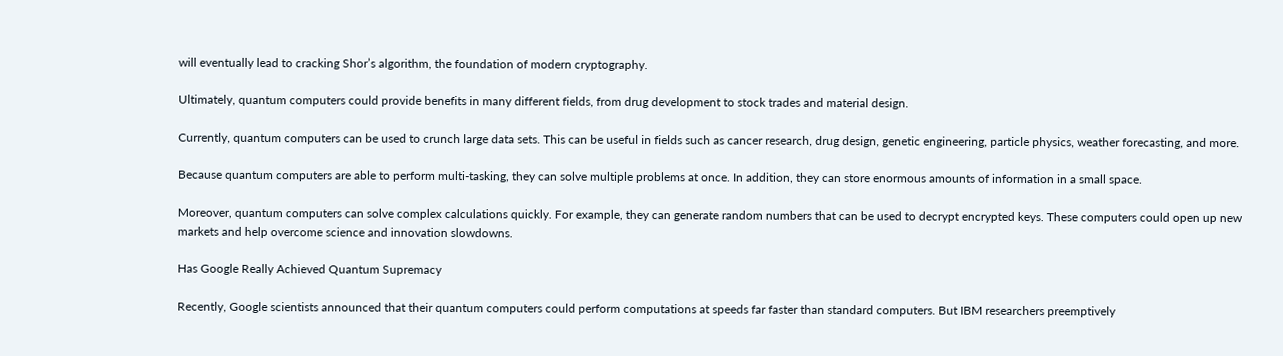will eventually lead to cracking Shor’s algorithm, the foundation of modern cryptography.

Ultimately, quantum computers could provide benefits in many different fields, from drug development to stock trades and material design.

Currently, quantum computers can be used to crunch large data sets. This can be useful in fields such as cancer research, drug design, genetic engineering, particle physics, weather forecasting, and more.

Because quantum computers are able to perform multi-tasking, they can solve multiple problems at once. In addition, they can store enormous amounts of information in a small space.

Moreover, quantum computers can solve complex calculations quickly. For example, they can generate random numbers that can be used to decrypt encrypted keys. These computers could open up new markets and help overcome science and innovation slowdowns.

Has Google Really Achieved Quantum Supremacy

Recently, Google scientists announced that their quantum computers could perform computations at speeds far faster than standard computers. But IBM researchers preemptively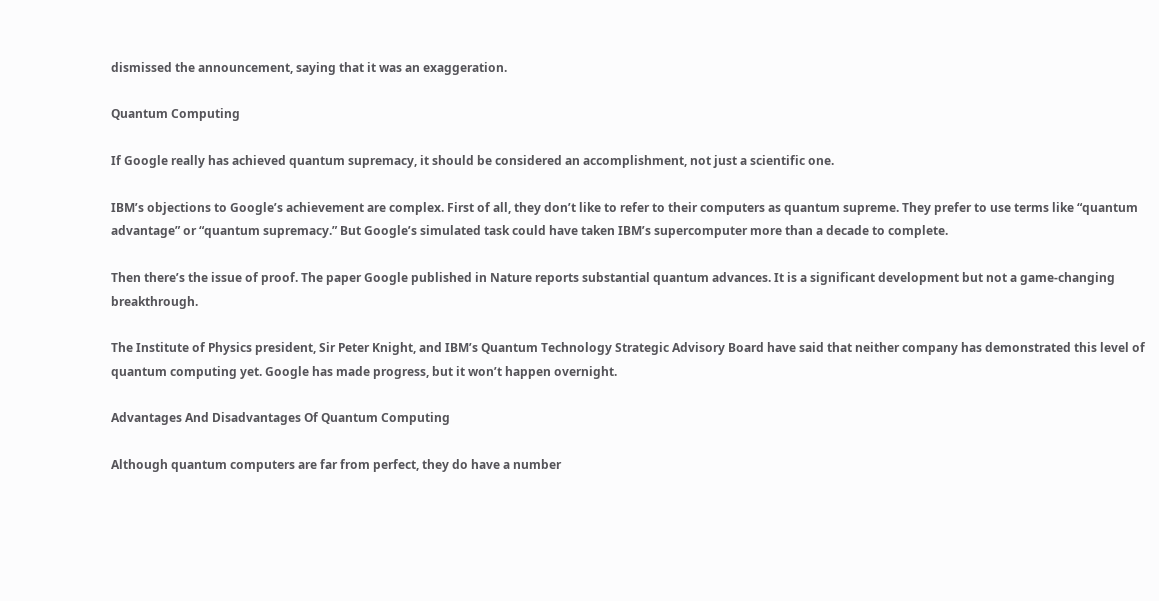dismissed the announcement, saying that it was an exaggeration.

Quantum Computing

If Google really has achieved quantum supremacy, it should be considered an accomplishment, not just a scientific one.

IBM’s objections to Google’s achievement are complex. First of all, they don’t like to refer to their computers as quantum supreme. They prefer to use terms like “quantum advantage” or “quantum supremacy.” But Google’s simulated task could have taken IBM’s supercomputer more than a decade to complete.

Then there’s the issue of proof. The paper Google published in Nature reports substantial quantum advances. It is a significant development but not a game-changing breakthrough.

The Institute of Physics president, Sir Peter Knight, and IBM’s Quantum Technology Strategic Advisory Board have said that neither company has demonstrated this level of quantum computing yet. Google has made progress, but it won’t happen overnight.

Advantages And Disadvantages Of Quantum Computing

Although quantum computers are far from perfect, they do have a number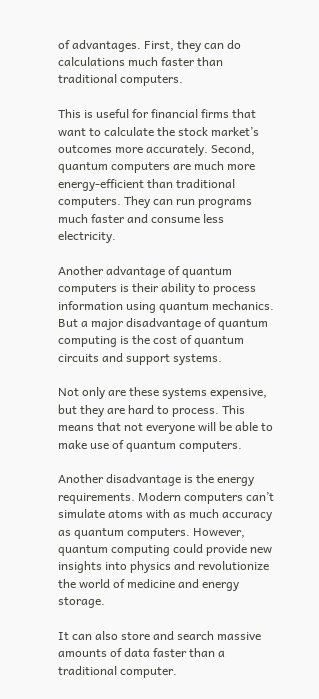of advantages. First, they can do calculations much faster than traditional computers.

This is useful for financial firms that want to calculate the stock market’s outcomes more accurately. Second, quantum computers are much more energy-efficient than traditional computers. They can run programs much faster and consume less electricity.

Another advantage of quantum computers is their ability to process information using quantum mechanics. But a major disadvantage of quantum computing is the cost of quantum circuits and support systems.

Not only are these systems expensive, but they are hard to process. This means that not everyone will be able to make use of quantum computers.

Another disadvantage is the energy requirements. Modern computers can’t simulate atoms with as much accuracy as quantum computers. However, quantum computing could provide new insights into physics and revolutionize the world of medicine and energy storage.

It can also store and search massive amounts of data faster than a traditional computer.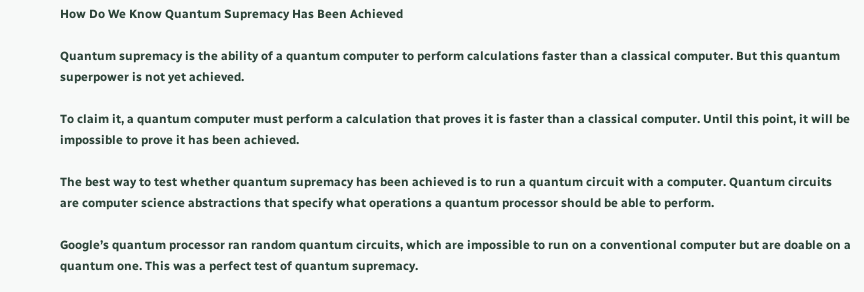How Do We Know Quantum Supremacy Has Been Achieved

Quantum supremacy is the ability of a quantum computer to perform calculations faster than a classical computer. But this quantum superpower is not yet achieved.

To claim it, a quantum computer must perform a calculation that proves it is faster than a classical computer. Until this point, it will be impossible to prove it has been achieved.

The best way to test whether quantum supremacy has been achieved is to run a quantum circuit with a computer. Quantum circuits are computer science abstractions that specify what operations a quantum processor should be able to perform.

Google’s quantum processor ran random quantum circuits, which are impossible to run on a conventional computer but are doable on a quantum one. This was a perfect test of quantum supremacy.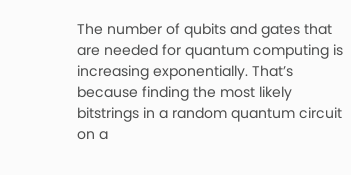The number of qubits and gates that are needed for quantum computing is increasing exponentially. That’s because finding the most likely bitstrings in a random quantum circuit on a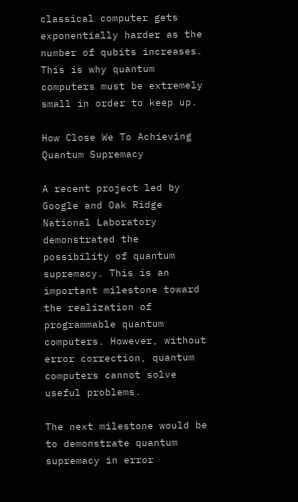classical computer gets exponentially harder as the number of qubits increases. This is why quantum computers must be extremely small in order to keep up.

How Close We To Achieving Quantum Supremacy

A recent project led by Google and Oak Ridge National Laboratory demonstrated the possibility of quantum supremacy. This is an important milestone toward the realization of programmable quantum computers. However, without error correction, quantum computers cannot solve useful problems.

The next milestone would be to demonstrate quantum supremacy in error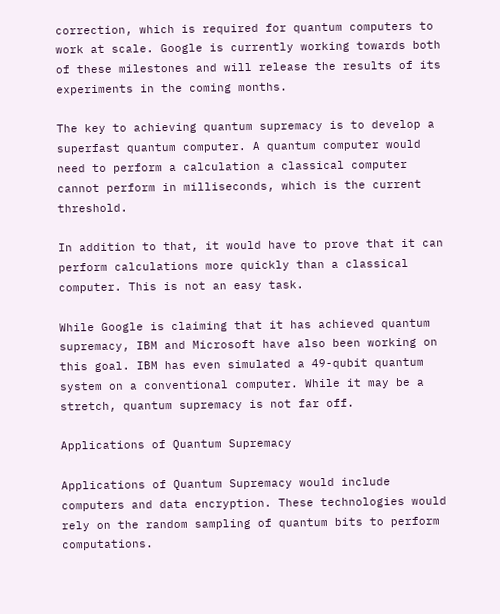correction, which is required for quantum computers to work at scale. Google is currently working towards both of these milestones and will release the results of its experiments in the coming months.

The key to achieving quantum supremacy is to develop a superfast quantum computer. A quantum computer would need to perform a calculation a classical computer cannot perform in milliseconds, which is the current threshold.

In addition to that, it would have to prove that it can perform calculations more quickly than a classical computer. This is not an easy task.

While Google is claiming that it has achieved quantum supremacy, IBM and Microsoft have also been working on this goal. IBM has even simulated a 49-qubit quantum system on a conventional computer. While it may be a stretch, quantum supremacy is not far off.

Applications of Quantum Supremacy

Applications of Quantum Supremacy would include computers and data encryption. These technologies would rely on the random sampling of quantum bits to perform computations.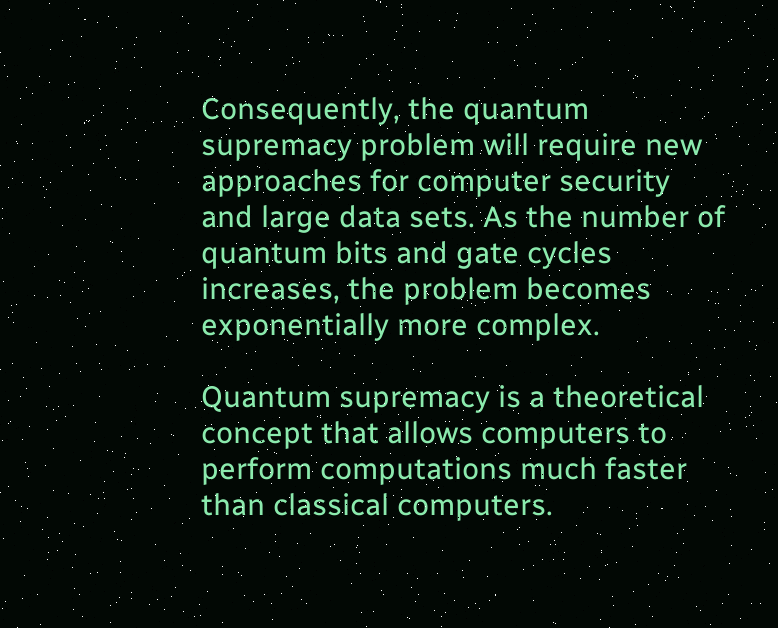Consequently, the quantum supremacy problem will require new approaches for computer security and large data sets. As the number of quantum bits and gate cycles increases, the problem becomes exponentially more complex.

Quantum supremacy is a theoretical concept that allows computers to perform computations much faster than classical computers.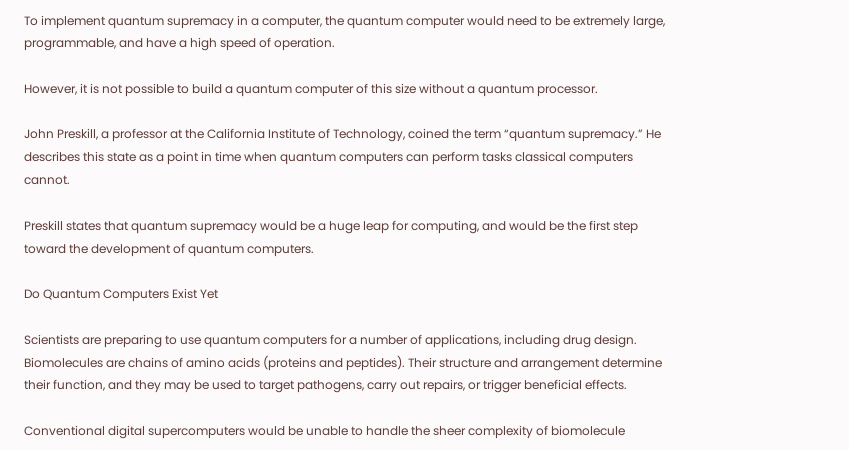To implement quantum supremacy in a computer, the quantum computer would need to be extremely large, programmable, and have a high speed of operation.

However, it is not possible to build a quantum computer of this size without a quantum processor.

John Preskill, a professor at the California Institute of Technology, coined the term “quantum supremacy.” He describes this state as a point in time when quantum computers can perform tasks classical computers cannot.

Preskill states that quantum supremacy would be a huge leap for computing, and would be the first step toward the development of quantum computers.

Do Quantum Computers Exist Yet

Scientists are preparing to use quantum computers for a number of applications, including drug design. Biomolecules are chains of amino acids (proteins and peptides). Their structure and arrangement determine their function, and they may be used to target pathogens, carry out repairs, or trigger beneficial effects.

Conventional digital supercomputers would be unable to handle the sheer complexity of biomolecule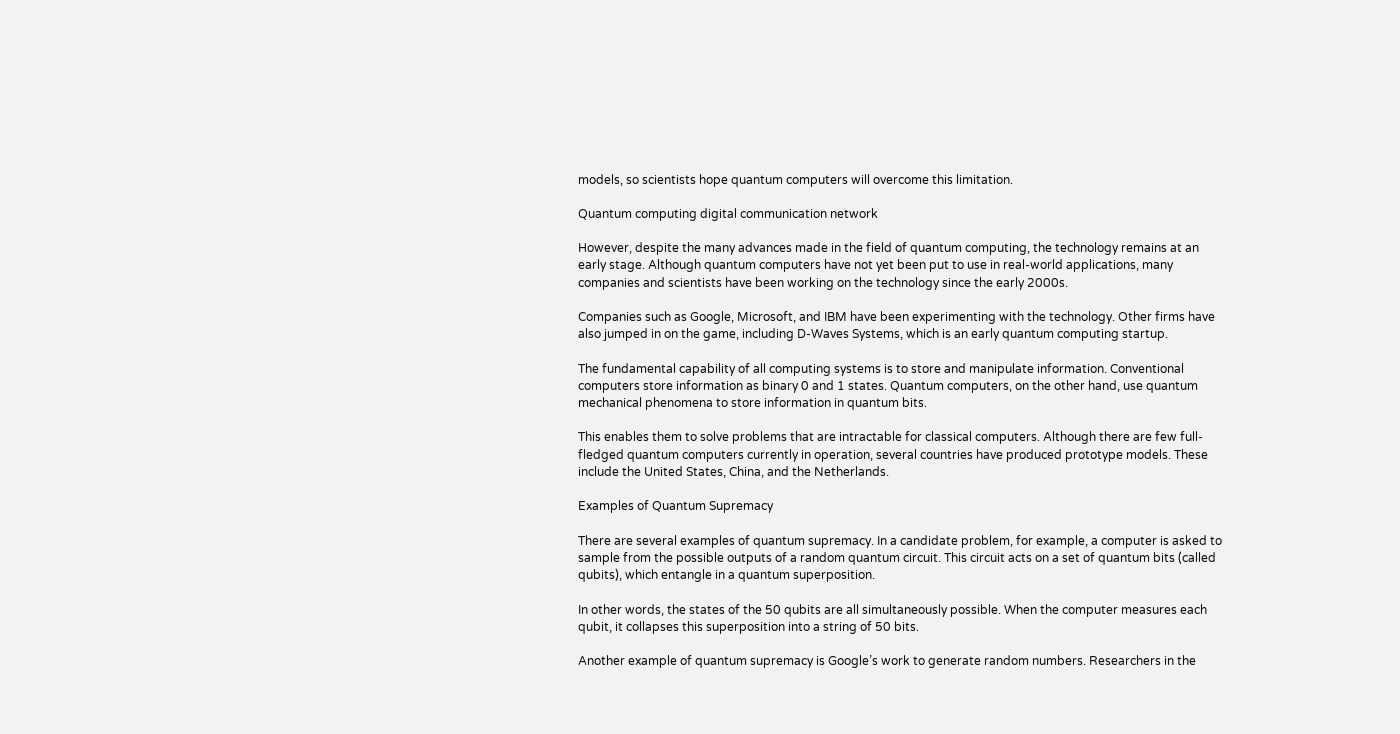models, so scientists hope quantum computers will overcome this limitation.

Quantum computing digital communication network

However, despite the many advances made in the field of quantum computing, the technology remains at an early stage. Although quantum computers have not yet been put to use in real-world applications, many companies and scientists have been working on the technology since the early 2000s.

Companies such as Google, Microsoft, and IBM have been experimenting with the technology. Other firms have also jumped in on the game, including D-Waves Systems, which is an early quantum computing startup.

The fundamental capability of all computing systems is to store and manipulate information. Conventional computers store information as binary 0 and 1 states. Quantum computers, on the other hand, use quantum mechanical phenomena to store information in quantum bits.

This enables them to solve problems that are intractable for classical computers. Although there are few full-fledged quantum computers currently in operation, several countries have produced prototype models. These include the United States, China, and the Netherlands.

Examples of Quantum Supremacy

There are several examples of quantum supremacy. In a candidate problem, for example, a computer is asked to sample from the possible outputs of a random quantum circuit. This circuit acts on a set of quantum bits (called qubits), which entangle in a quantum superposition.

In other words, the states of the 50 qubits are all simultaneously possible. When the computer measures each qubit, it collapses this superposition into a string of 50 bits.

Another example of quantum supremacy is Google’s work to generate random numbers. Researchers in the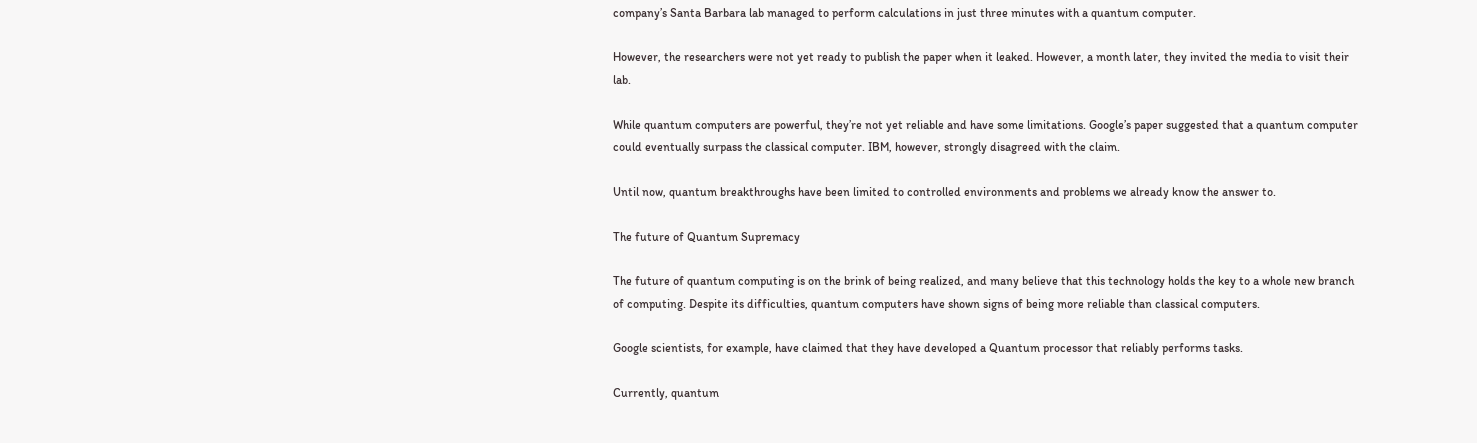company’s Santa Barbara lab managed to perform calculations in just three minutes with a quantum computer.

However, the researchers were not yet ready to publish the paper when it leaked. However, a month later, they invited the media to visit their lab.

While quantum computers are powerful, they’re not yet reliable and have some limitations. Google’s paper suggested that a quantum computer could eventually surpass the classical computer. IBM, however, strongly disagreed with the claim.

Until now, quantum breakthroughs have been limited to controlled environments and problems we already know the answer to.

The future of Quantum Supremacy

The future of quantum computing is on the brink of being realized, and many believe that this technology holds the key to a whole new branch of computing. Despite its difficulties, quantum computers have shown signs of being more reliable than classical computers.

Google scientists, for example, have claimed that they have developed a Quantum processor that reliably performs tasks.

Currently, quantum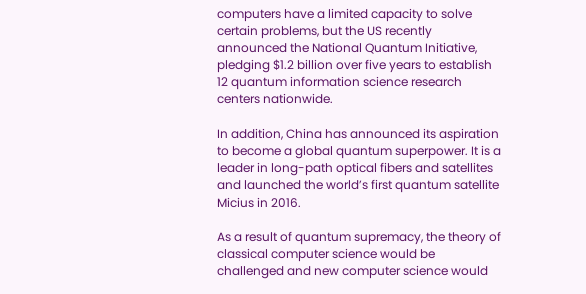computers have a limited capacity to solve certain problems, but the US recently announced the National Quantum Initiative, pledging $1.2 billion over five years to establish 12 quantum information science research centers nationwide.

In addition, China has announced its aspiration to become a global quantum superpower. It is a leader in long-path optical fibers and satellites and launched the world’s first quantum satellite Micius in 2016.

As a result of quantum supremacy, the theory of classical computer science would be challenged and new computer science would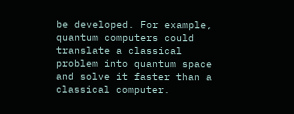be developed. For example, quantum computers could translate a classical problem into quantum space and solve it faster than a classical computer.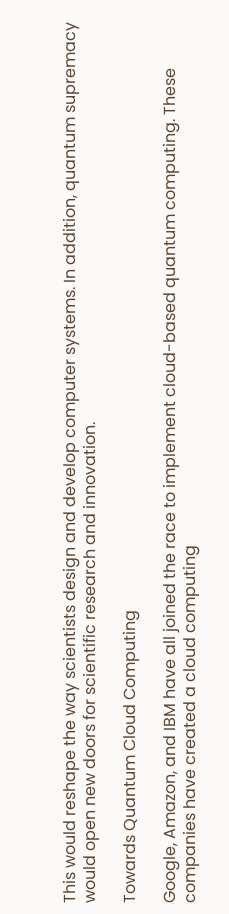This would reshape the way scientists design and develop computer systems. In addition, quantum supremacy would open new doors for scientific research and innovation.

Towards Quantum Cloud Computing

Google, Amazon, and IBM have all joined the race to implement cloud-based quantum computing. These companies have created a cloud computing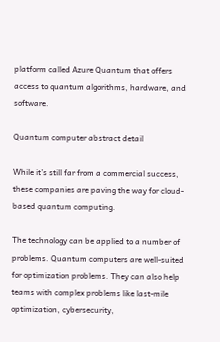platform called Azure Quantum that offers access to quantum algorithms, hardware, and software.

Quantum computer abstract detail

While it’s still far from a commercial success, these companies are paving the way for cloud-based quantum computing.

The technology can be applied to a number of problems. Quantum computers are well-suited for optimization problems. They can also help teams with complex problems like last-mile optimization, cybersecurity,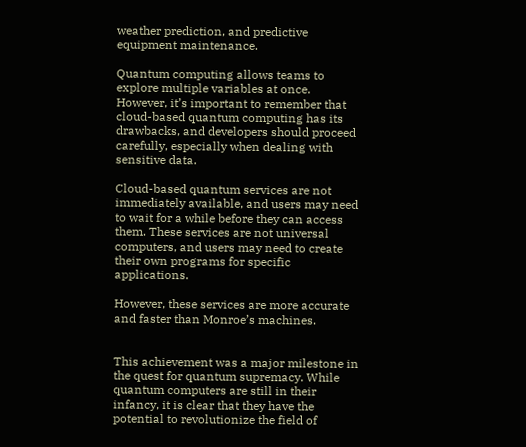weather prediction, and predictive equipment maintenance.

Quantum computing allows teams to explore multiple variables at once. However, it’s important to remember that cloud-based quantum computing has its drawbacks, and developers should proceed carefully, especially when dealing with sensitive data.

Cloud-based quantum services are not immediately available, and users may need to wait for a while before they can access them. These services are not universal computers, and users may need to create their own programs for specific applications.

However, these services are more accurate and faster than Monroe’s machines.


This achievement was a major milestone in the quest for quantum supremacy. While quantum computers are still in their infancy, it is clear that they have the potential to revolutionize the field of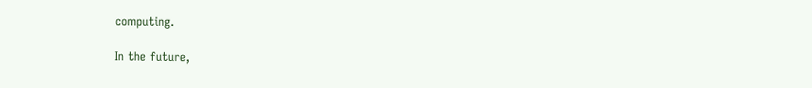computing.

In the future,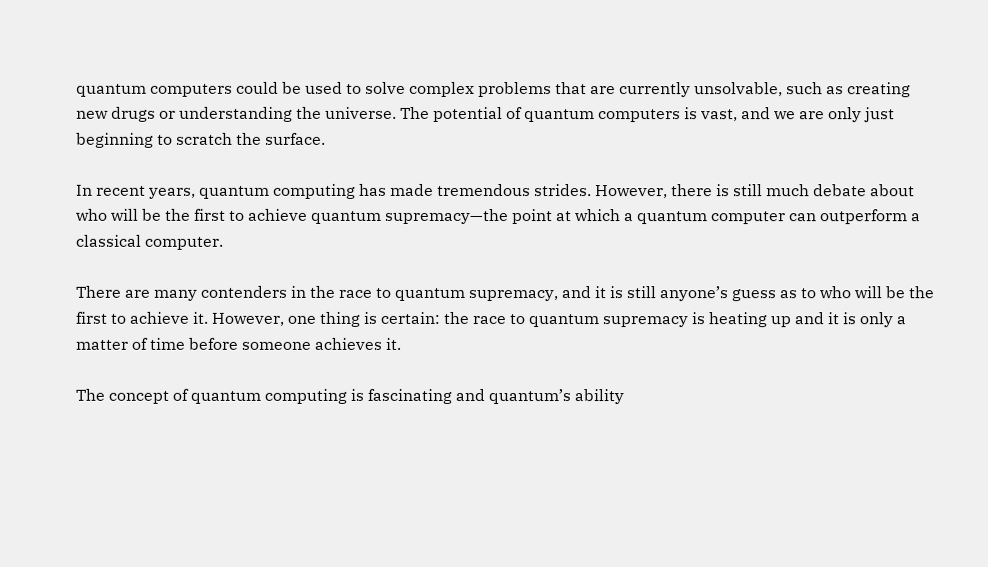quantum computers could be used to solve complex problems that are currently unsolvable, such as creating new drugs or understanding the universe. The potential of quantum computers is vast, and we are only just beginning to scratch the surface.

In recent years, quantum computing has made tremendous strides. However, there is still much debate about who will be the first to achieve quantum supremacy—the point at which a quantum computer can outperform a classical computer.

There are many contenders in the race to quantum supremacy, and it is still anyone’s guess as to who will be the first to achieve it. However, one thing is certain: the race to quantum supremacy is heating up and it is only a matter of time before someone achieves it.

The concept of quantum computing is fascinating and quantum’s ability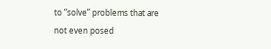to “solve” problems that are not even posed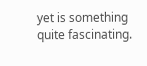yet is something quite fascinating.